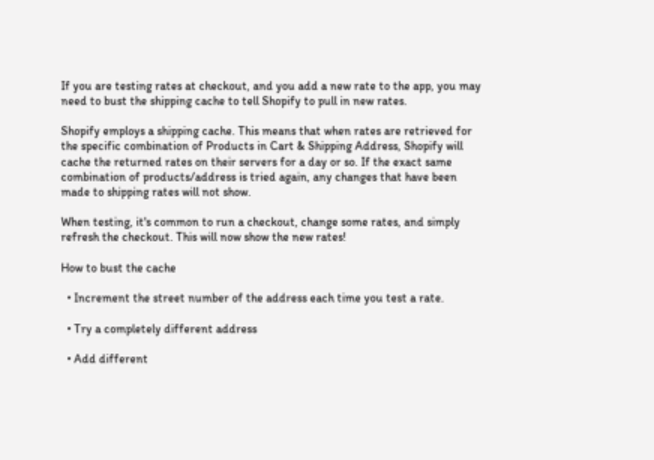If you are testing rates at checkout, and you add a new rate to the app, you may need to bust the shipping cache to tell Shopify to pull in new rates.

Shopify employs a shipping cache. This means that when rates are retrieved for the specific combination of Products in Cart & Shipping Address, Shopify will cache the returned rates on their servers for a day or so. If the exact same combination of products/address is tried again, any changes that have been made to shipping rates will not show.

When testing, it's common to run a checkout, change some rates, and simply refresh the checkout. This will now show the new rates!

How to bust the cache

  • Increment the street number of the address each time you test a rate.

  • Try a completely different address

  • Add different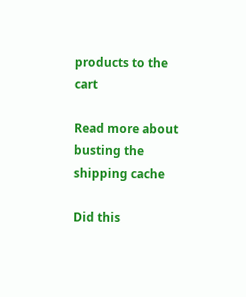products to the cart

Read more about busting the shipping cache

Did this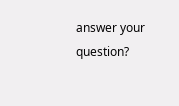answer your question?